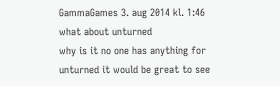GammaGames 3. aug 2014 kl. 1:46
what about unturned
why is it no one has anything for unturned it would be great to see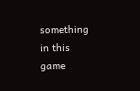something in this game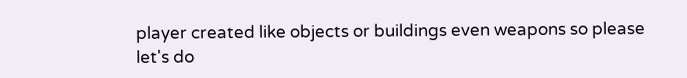player created like objects or buildings even weapons so please let's do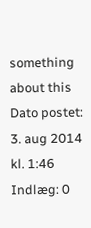something about this
Dato postet: 3. aug 2014 kl. 1:46
Indlæg: 0